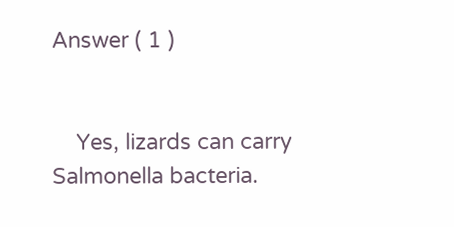Answer ( 1 )


    Yes, lizards can carry Salmonella bacteria.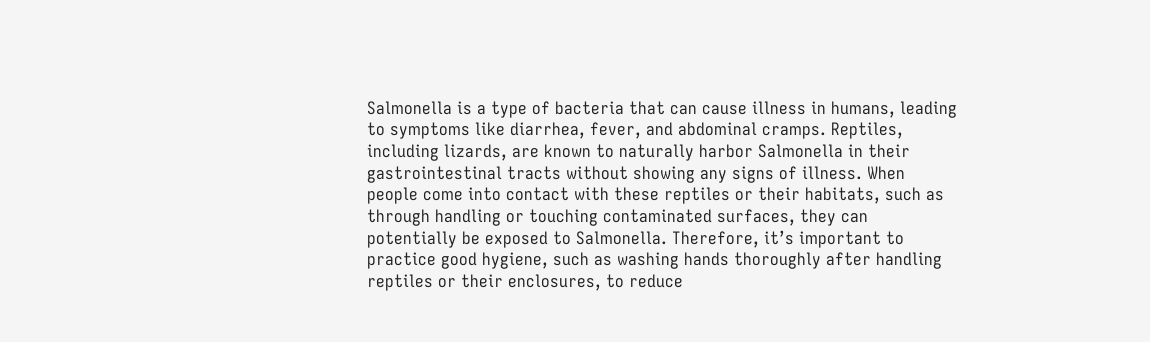Salmonella is a type of bacteria that can cause illness in humans, leading to symptoms like diarrhea, fever, and abdominal cramps. Reptiles, including lizards, are known to naturally harbor Salmonella in their gastrointestinal tracts without showing any signs of illness. When people come into contact with these reptiles or their habitats, such as through handling or touching contaminated surfaces, they can potentially be exposed to Salmonella. Therefore, it’s important to practice good hygiene, such as washing hands thoroughly after handling reptiles or their enclosures, to reduce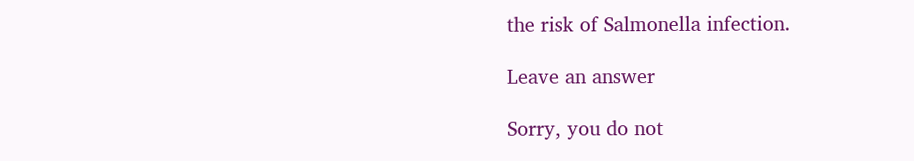the risk of Salmonella infection.

Leave an answer

Sorry, you do not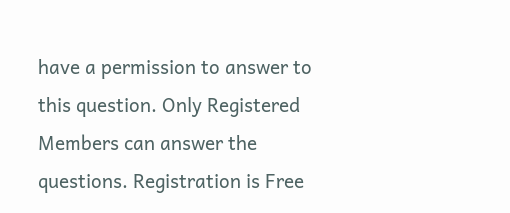have a permission to answer to this question. Only Registered Members can answer the questions. Registration is Free